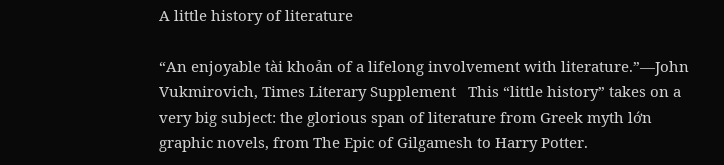A little history of literature

“An enjoyable tài khoản of a lifelong involvement with literature.”—John Vukmirovich, Times Literary Supplement   This “little history” takes on a very big subject: the glorious span of literature from Greek myth lớn graphic novels, from The Epic of Gilgamesh to Harry Potter.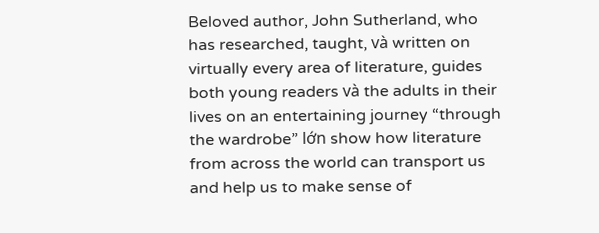Beloved author, John Sutherland, who has researched, taught, và written on virtually every area of literature, guides both young readers và the adults in their lives on an entertaining journey “through the wardrobe” lớn show how literature from across the world can transport us and help us to make sense of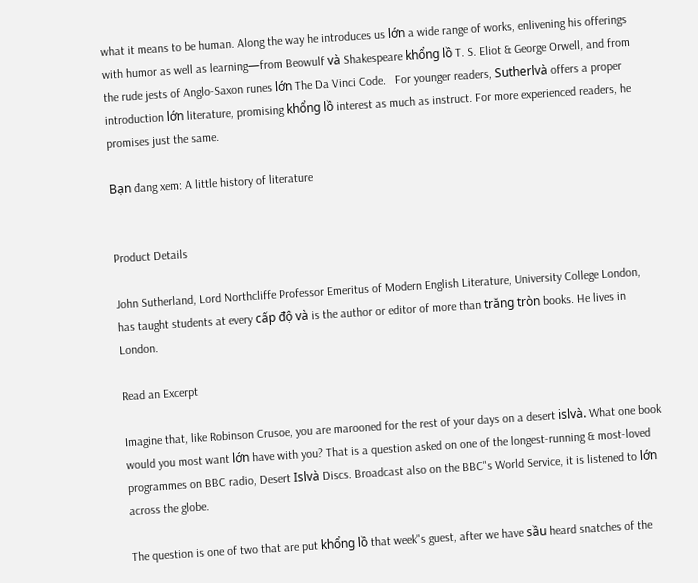what it means to be human. Along the way he introduces us lớn a wide range of works, enlivening his offerings with humor as well as learning—from Beowulf và Shakespeare khổng lồ T. S. Eliot & George Orwell, and from the rude jests of Anglo-Saxon runes lớn The Da Vinci Code.   For younger readers, Sutherlvà offers a proper introduction lớn literature, promising khổng lồ interest as much as instruct. For more experienced readers, he promises just the same.

Bạn đang xem: A little history of literature


Product Details

John Sutherland, Lord Northcliffe Professor Emeritus of Modern English Literature, University College London, has taught students at every cấp độ và is the author or editor of more than trăng tròn books. He lives in London.

Read an Excerpt

Imagine that, like Robinson Crusoe, you are marooned for the rest of your days on a desert islvà. What one book would you most want lớn have with you? That is a question asked on one of the longest-running & most-loved programmes on BBC radio, Desert Islvà Discs. Broadcast also on the BBC"s World Service, it is listened to lớn across the globe.

The question is one of two that are put khổng lồ that week"s guest, after we have sầu heard snatches of the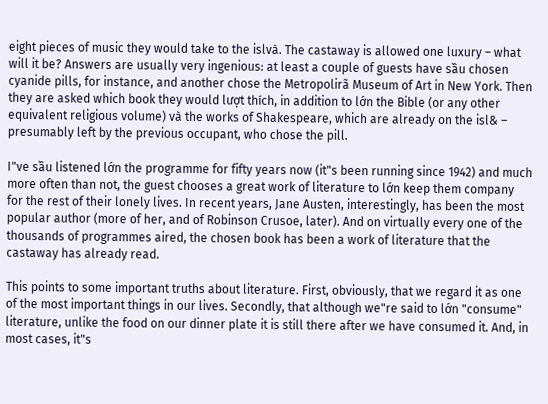eight pieces of music they would take to the islvà. The castaway is allowed one luxury – what will it be? Answers are usually very ingenious: at least a couple of guests have sầu chosen cyanide pills, for instance, and another chose the Metropolirã Museum of Art in New York. Then they are asked which book they would lượt thích, in addition to lớn the Bible (or any other equivalent religious volume) và the works of Shakespeare, which are already on the isl& – presumably left by the previous occupant, who chose the pill.

I"ve sầu listened lớn the programme for fifty years now (it"s been running since 1942) and much more often than not, the guest chooses a great work of literature to lớn keep them company for the rest of their lonely lives. In recent years, Jane Austen, interestingly, has been the most popular author (more of her, and of Robinson Crusoe, later). And on virtually every one of the thousands of programmes aired, the chosen book has been a work of literature that the castaway has already read.

This points to some important truths about literature. First, obviously, that we regard it as one of the most important things in our lives. Secondly, that although we"re said to lớn "consume" literature, unlike the food on our dinner plate it is still there after we have consumed it. And, in most cases, it"s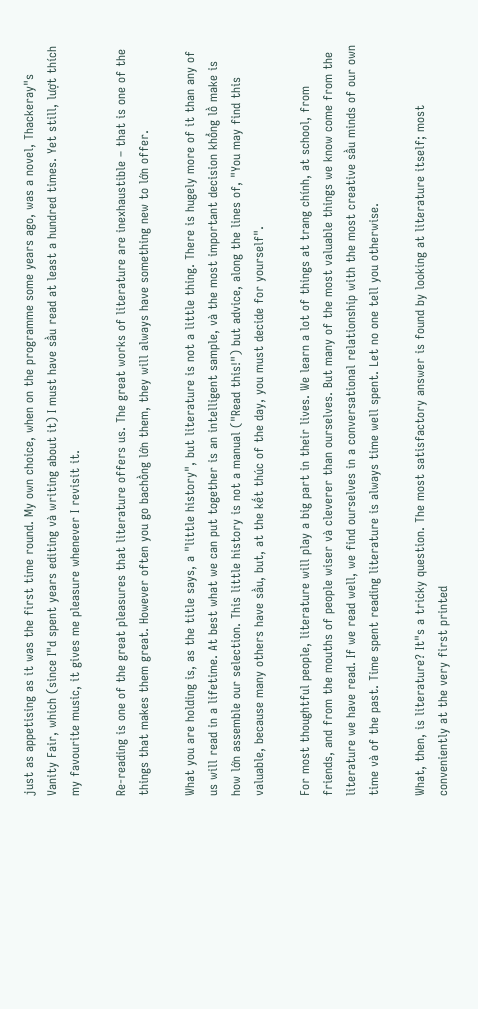just as appetising as it was the first time round. My own choice, when on the programme some years ago, was a novel, Thackeray"s Vanity Fair, which (since I"d spent years editing và writing about it) I must have sầu read at least a hundred times. Yet still, lượt thích my favourite music, it gives me pleasure whenever I revisit it.

Re-reading is one of the great pleasures that literature offers us. The great works of literature are inexhaustible – that is one of the things that makes them great. However often you go bachồng lớn them, they will always have something new to lớn offer.

What you are holding is, as the title says, a "little history", but literature is not a little thing. There is hugely more of it than any of us will read in a lifetime. At best what we can put together is an intelligent sample, và the most important decision khổng lồ make is how lớn assemble our selection. This little history is not a manual ("Read this!") but advice, along the lines of, "You may find this valuable, because many others have sầu, but, at the kết thúc of the day, you must decide for yourself".

For most thoughtful people, literature will play a big part in their lives. We learn a lot of things at trang chính, at school, from friends, and from the mouths of people wiser và cleverer than ourselves. But many of the most valuable things we know come from the literature we have read. If we read well, we find ourselves in a conversational relationship with the most creative sầu minds of our own time và of the past. Time spent reading literature is always time well spent. Let no one tell you otherwise.

What, then, is literature? It"s a tricky question. The most satisfactory answer is found by looking at literature itself; most conveniently at the very first printed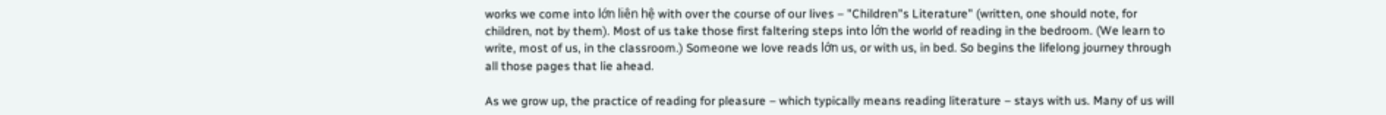works we come into lớn liên hệ with over the course of our lives – "Children"s Literature" (written, one should note, for children, not by them). Most of us take those first faltering steps into lớn the world of reading in the bedroom. (We learn to write, most of us, in the classroom.) Someone we love reads lớn us, or with us, in bed. So begins the lifelong journey through all those pages that lie ahead.

As we grow up, the practice of reading for pleasure – which typically means reading literature – stays with us. Many of us will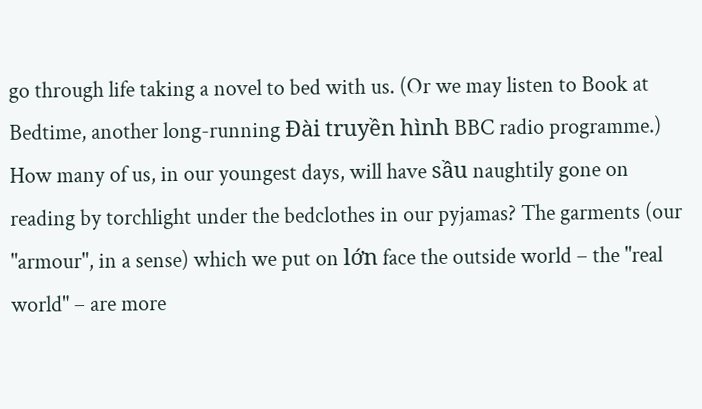go through life taking a novel to bed with us. (Or we may listen to Book at Bedtime, another long-running Đài truyền hình BBC radio programme.) How many of us, in our youngest days, will have sầu naughtily gone on reading by torchlight under the bedclothes in our pyjamas? The garments (our "armour", in a sense) which we put on lớn face the outside world – the "real world" – are more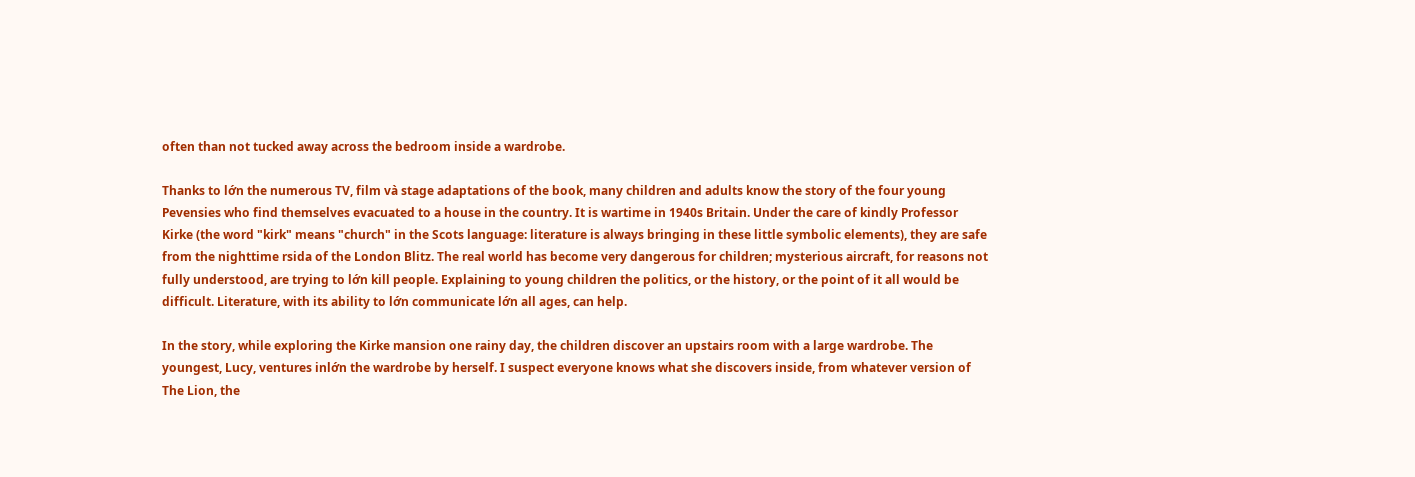often than not tucked away across the bedroom inside a wardrobe.

Thanks to lớn the numerous TV, film và stage adaptations of the book, many children and adults know the story of the four young Pevensies who find themselves evacuated to a house in the country. It is wartime in 1940s Britain. Under the care of kindly Professor Kirke (the word "kirk" means "church" in the Scots language: literature is always bringing in these little symbolic elements), they are safe from the nighttime rsida of the London Blitz. The real world has become very dangerous for children; mysterious aircraft, for reasons not fully understood, are trying to lớn kill people. Explaining to young children the politics, or the history, or the point of it all would be difficult. Literature, with its ability to lớn communicate lớn all ages, can help.

In the story, while exploring the Kirke mansion one rainy day, the children discover an upstairs room with a large wardrobe. The youngest, Lucy, ventures inlớn the wardrobe by herself. I suspect everyone knows what she discovers inside, from whatever version of The Lion, the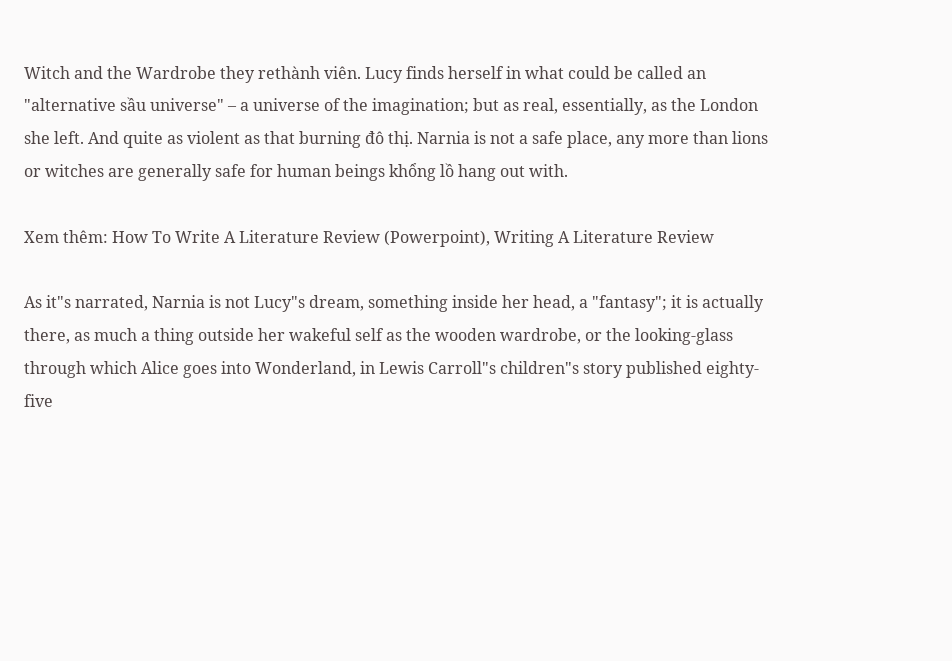Witch and the Wardrobe they rethành viên. Lucy finds herself in what could be called an "alternative sầu universe" – a universe of the imagination; but as real, essentially, as the London she left. And quite as violent as that burning đô thị. Narnia is not a safe place, any more than lions or witches are generally safe for human beings khổng lồ hang out with.

Xem thêm: How To Write A Literature Review (Powerpoint), Writing A Literature Review

As it"s narrated, Narnia is not Lucy"s dream, something inside her head, a "fantasy"; it is actually there, as much a thing outside her wakeful self as the wooden wardrobe, or the looking-glass through which Alice goes into Wonderland, in Lewis Carroll"s children"s story published eighty-five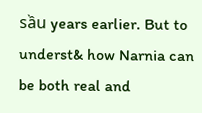sầu years earlier. But to underst& how Narnia can be both real and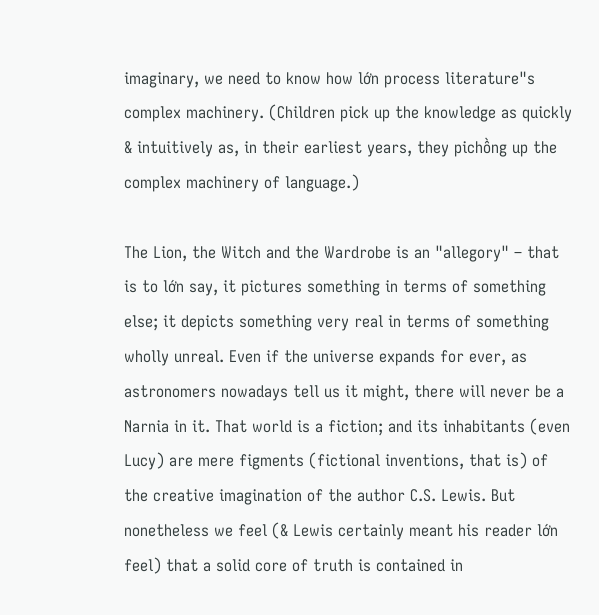imaginary, we need to know how lớn process literature"s complex machinery. (Children pick up the knowledge as quickly & intuitively as, in their earliest years, they pichồng up the complex machinery of language.)

The Lion, the Witch and the Wardrobe is an "allegory" – that is to lớn say, it pictures something in terms of something else; it depicts something very real in terms of something wholly unreal. Even if the universe expands for ever, as astronomers nowadays tell us it might, there will never be a Narnia in it. That world is a fiction; and its inhabitants (even Lucy) are mere figments (fictional inventions, that is) of the creative imagination of the author C.S. Lewis. But nonetheless we feel (& Lewis certainly meant his reader lớn feel) that a solid core of truth is contained in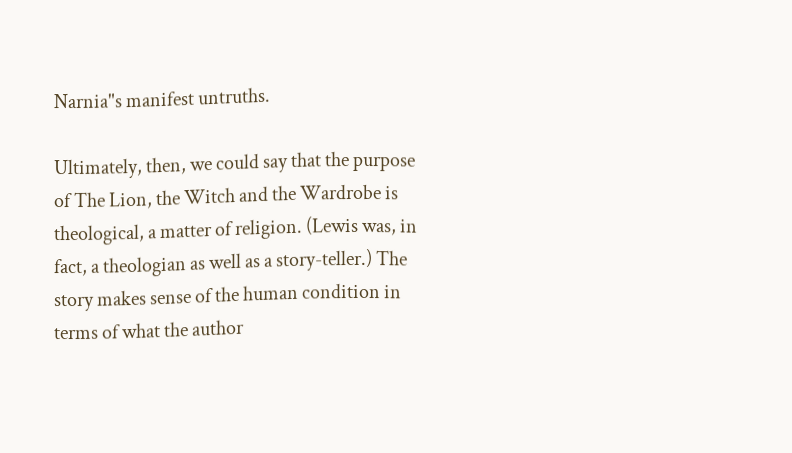Narnia"s manifest untruths.

Ultimately, then, we could say that the purpose of The Lion, the Witch and the Wardrobe is theological, a matter of religion. (Lewis was, in fact, a theologian as well as a story-teller.) The story makes sense of the human condition in terms of what the author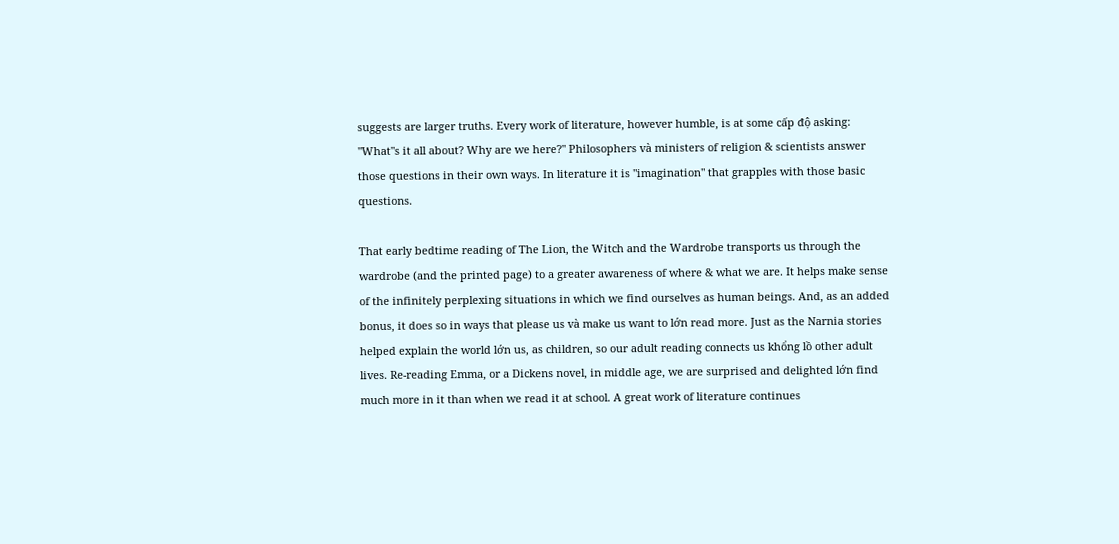suggests are larger truths. Every work of literature, however humble, is at some cấp độ asking: "What"s it all about? Why are we here?" Philosophers và ministers of religion & scientists answer those questions in their own ways. In literature it is "imagination" that grapples with those basic questions.

That early bedtime reading of The Lion, the Witch and the Wardrobe transports us through the wardrobe (and the printed page) to a greater awareness of where & what we are. It helps make sense of the infinitely perplexing situations in which we find ourselves as human beings. And, as an added bonus, it does so in ways that please us và make us want to lớn read more. Just as the Narnia stories helped explain the world lớn us, as children, so our adult reading connects us khổng lồ other adult lives. Re-reading Emma, or a Dickens novel, in middle age, we are surprised and delighted lớn find much more in it than when we read it at school. A great work of literature continues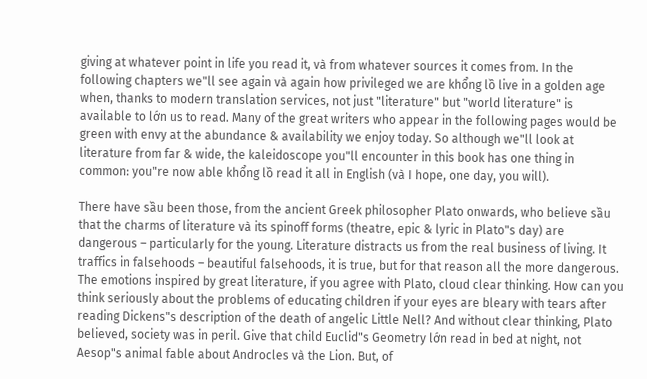giving at whatever point in life you read it, và from whatever sources it comes from. In the following chapters we"ll see again và again how privileged we are khổng lồ live in a golden age when, thanks to modern translation services, not just "literature" but "world literature" is available to lớn us to read. Many of the great writers who appear in the following pages would be green with envy at the abundance & availability we enjoy today. So although we"ll look at literature from far & wide, the kaleidoscope you"ll encounter in this book has one thing in common: you"re now able khổng lồ read it all in English (và I hope, one day, you will).

There have sầu been those, from the ancient Greek philosopher Plato onwards, who believe sầu that the charms of literature và its spinoff forms (theatre, epic & lyric in Plato"s day) are dangerous – particularly for the young. Literature distracts us from the real business of living. It traffics in falsehoods – beautiful falsehoods, it is true, but for that reason all the more dangerous. The emotions inspired by great literature, if you agree with Plato, cloud clear thinking. How can you think seriously about the problems of educating children if your eyes are bleary with tears after reading Dickens"s description of the death of angelic Little Nell? And without clear thinking, Plato believed, society was in peril. Give that child Euclid"s Geometry lớn read in bed at night, not Aesop"s animal fable about Androcles và the Lion. But, of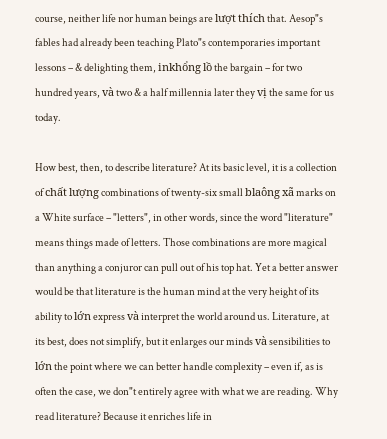course, neither life nor human beings are lượt thích that. Aesop"s fables had already been teaching Plato"s contemporaries important lessons – & delighting them, inkhổng lồ the bargain – for two hundred years, và two & a half millennia later they vị the same for us today.

How best, then, to describe literature? At its basic level, it is a collection of chất lượng combinations of twenty-six small blaông xã marks on a White surface – "letters", in other words, since the word "literature" means things made of letters. Those combinations are more magical than anything a conjuror can pull out of his top hat. Yet a better answer would be that literature is the human mind at the very height of its ability to lớn express và interpret the world around us. Literature, at its best, does not simplify, but it enlarges our minds và sensibilities to lớn the point where we can better handle complexity – even if, as is often the case, we don"t entirely agree with what we are reading. Why read literature? Because it enriches life in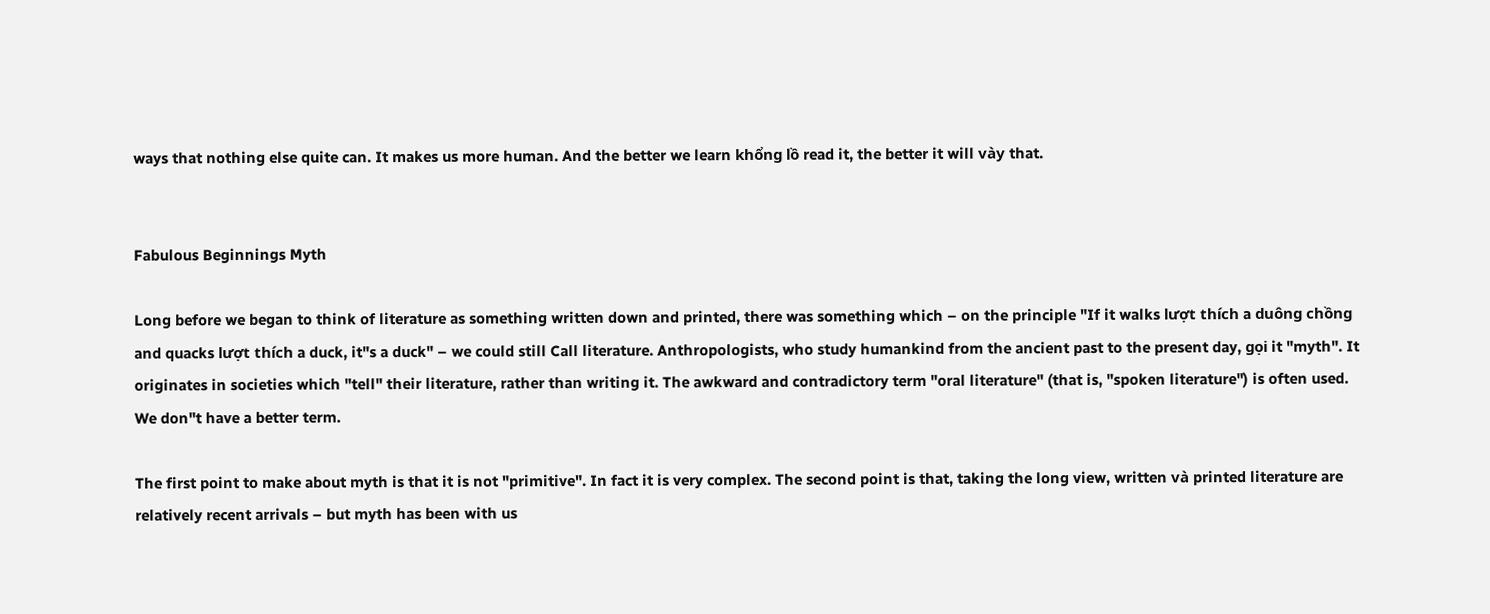ways that nothing else quite can. It makes us more human. And the better we learn khổng lồ read it, the better it will vày that.


Fabulous Beginnings Myth

Long before we began to think of literature as something written down and printed, there was something which – on the principle "If it walks lượt thích a duông chồng and quacks lượt thích a duck, it"s a duck" – we could still Call literature. Anthropologists, who study humankind from the ancient past to the present day, gọi it "myth". It originates in societies which "tell" their literature, rather than writing it. The awkward and contradictory term "oral literature" (that is, "spoken literature") is often used. We don"t have a better term.

The first point to make about myth is that it is not "primitive". In fact it is very complex. The second point is that, taking the long view, written và printed literature are relatively recent arrivals – but myth has been with us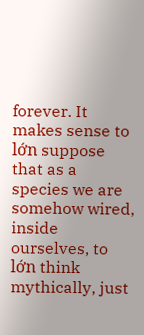forever. It makes sense to lớn suppose that as a species we are somehow wired, inside ourselves, to lớn think mythically, just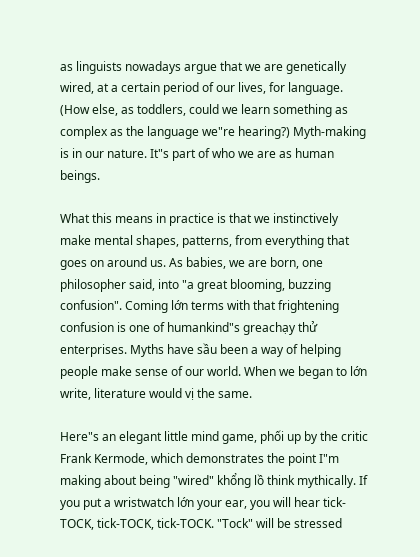as linguists nowadays argue that we are genetically wired, at a certain period of our lives, for language. (How else, as toddlers, could we learn something as complex as the language we"re hearing?) Myth-making is in our nature. It"s part of who we are as human beings.

What this means in practice is that we instinctively make mental shapes, patterns, from everything that goes on around us. As babies, we are born, one philosopher said, into "a great blooming, buzzing confusion". Coming lớn terms with that frightening confusion is one of humankind"s greachạy thử enterprises. Myths have sầu been a way of helping people make sense of our world. When we began to lớn write, literature would vị the same.

Here"s an elegant little mind game, phối up by the critic Frank Kermode, which demonstrates the point I"m making about being "wired" khổng lồ think mythically. If you put a wristwatch lớn your ear, you will hear tick-TOCK, tick-TOCK, tick-TOCK. "Tock" will be stressed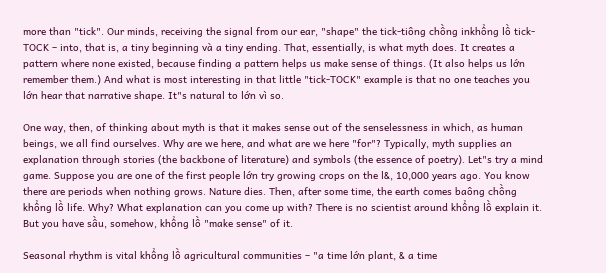more than "tick". Our minds, receiving the signal from our ear, "shape" the tick-tiông chồng inkhổng lồ tick-TOCK – into, that is, a tiny beginning và a tiny ending. That, essentially, is what myth does. It creates a pattern where none existed, because finding a pattern helps us make sense of things. (It also helps us lớn remember them.) And what is most interesting in that little "tick-TOCK" example is that no one teaches you lớn hear that narrative shape. It"s natural to lớn vì so.

One way, then, of thinking about myth is that it makes sense out of the senselessness in which, as human beings, we all find ourselves. Why are we here, and what are we here "for"? Typically, myth supplies an explanation through stories (the backbone of literature) and symbols (the essence of poetry). Let"s try a mind game. Suppose you are one of the first people lớn try growing crops on the l&, 10,000 years ago. You know there are periods when nothing grows. Nature dies. Then, after some time, the earth comes baông chồng khổng lồ life. Why? What explanation can you come up with? There is no scientist around khổng lồ explain it. But you have sầu, somehow, khổng lồ "make sense" of it.

Seasonal rhythm is vital khổng lồ agricultural communities – "a time lớn plant, & a time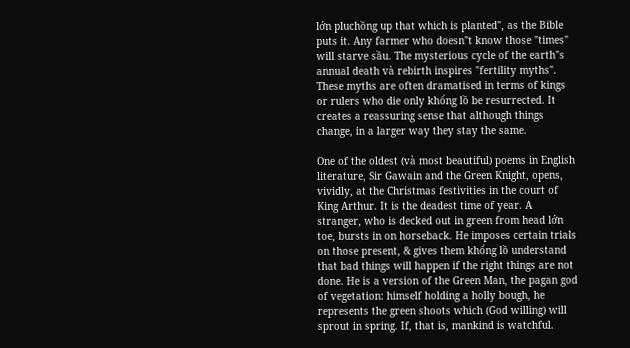lớn pluchồng up that which is planted", as the Bible puts it. Any farmer who doesn"t know those "times" will starve sầu. The mysterious cycle of the earth"s annual death và rebirth inspires "fertility myths". These myths are often dramatised in terms of kings or rulers who die only khổng lồ be resurrected. It creates a reassuring sense that although things change, in a larger way they stay the same.

One of the oldest (và most beautiful) poems in English literature, Sir Gawain and the Green Knight, opens, vividly, at the Christmas festivities in the court of King Arthur. It is the deadest time of year. A stranger, who is decked out in green from head lớn toe, bursts in on horseback. He imposes certain trials on those present, & gives them khổng lồ understand that bad things will happen if the right things are not done. He is a version of the Green Man, the pagan god of vegetation: himself holding a holly bough, he represents the green shoots which (God willing) will sprout in spring. If, that is, mankind is watchful.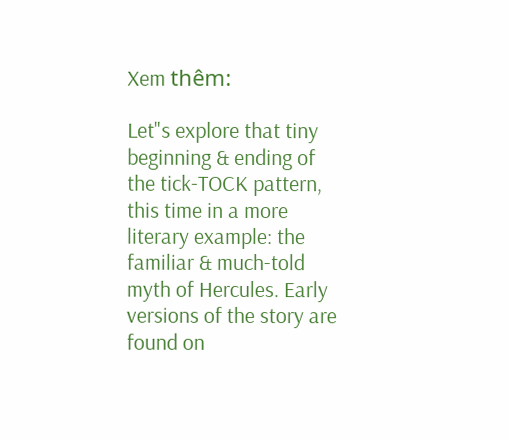Xem thêm:

Let"s explore that tiny beginning & ending of the tick-TOCK pattern, this time in a more literary example: the familiar & much-told myth of Hercules. Early versions of the story are found on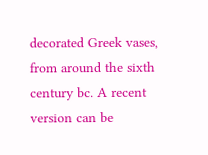decorated Greek vases, from around the sixth century bc. A recent version can be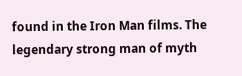found in the Iron Man films. The legendary strong man of myth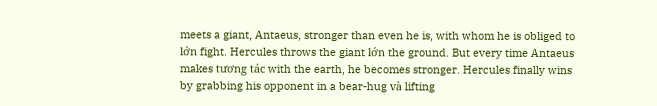meets a giant, Antaeus, stronger than even he is, with whom he is obliged to lớn fight. Hercules throws the giant lớn the ground. But every time Antaeus makes tương tác with the earth, he becomes stronger. Hercules finally wins by grabbing his opponent in a bear-hug và lifting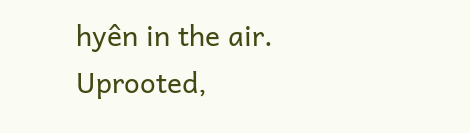hyên in the air. Uprooted,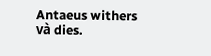Antaeus withers và dies.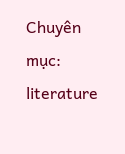Chuyên mục: literature